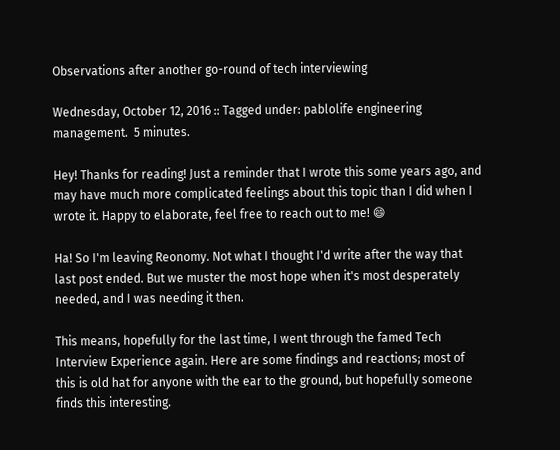Observations after another go-round of tech interviewing

Wednesday, October 12, 2016 :: Tagged under: pablolife engineering management.  5 minutes.

Hey! Thanks for reading! Just a reminder that I wrote this some years ago, and may have much more complicated feelings about this topic than I did when I wrote it. Happy to elaborate, feel free to reach out to me! 😄

Ha! So I'm leaving Reonomy. Not what I thought I'd write after the way that last post ended. But we muster the most hope when it's most desperately needed, and I was needing it then.

This means, hopefully for the last time, I went through the famed Tech Interview Experience again. Here are some findings and reactions; most of this is old hat for anyone with the ear to the ground, but hopefully someone finds this interesting.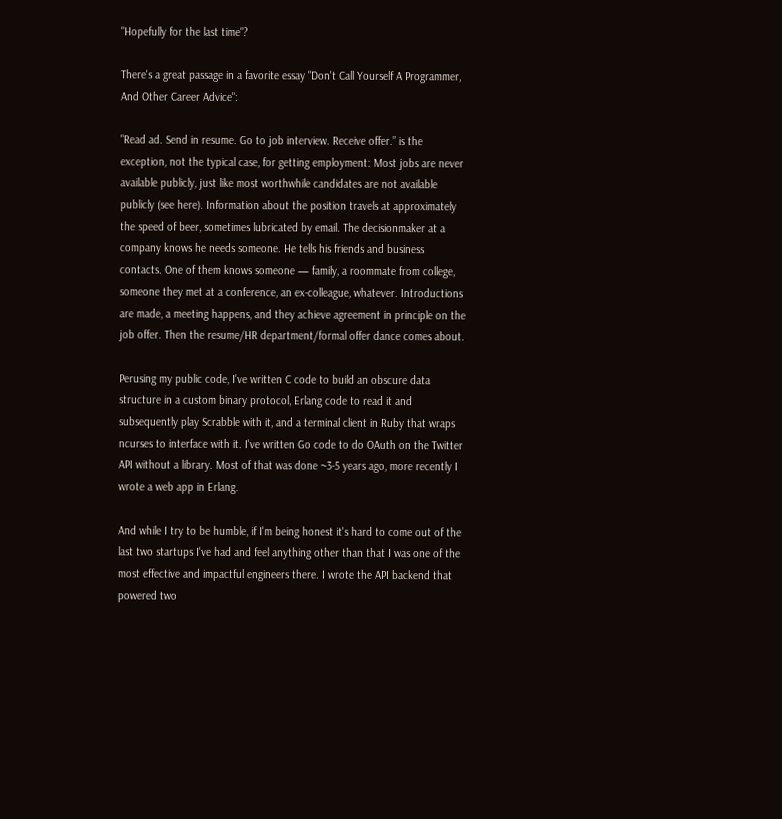"Hopefully for the last time"?

There's a great passage in a favorite essay "Don't Call Yourself A Programmer, And Other Career Advice":

"Read ad. Send in resume. Go to job interview. Receive offer.” is the exception, not the typical case, for getting employment: Most jobs are never available publicly, just like most worthwhile candidates are not available publicly (see here). Information about the position travels at approximately the speed of beer, sometimes lubricated by email. The decisionmaker at a company knows he needs someone. He tells his friends and business contacts. One of them knows someone — family, a roommate from college, someone they met at a conference, an ex-colleague, whatever. Introductions are made, a meeting happens, and they achieve agreement in principle on the job offer. Then the resume/HR department/formal offer dance comes about.

Perusing my public code, I've written C code to build an obscure data structure in a custom binary protocol, Erlang code to read it and subsequently play Scrabble with it, and a terminal client in Ruby that wraps ncurses to interface with it. I've written Go code to do OAuth on the Twitter API without a library. Most of that was done ~3-5 years ago, more recently I wrote a web app in Erlang.

And while I try to be humble, if I'm being honest it's hard to come out of the last two startups I've had and feel anything other than that I was one of the most effective and impactful engineers there. I wrote the API backend that powered two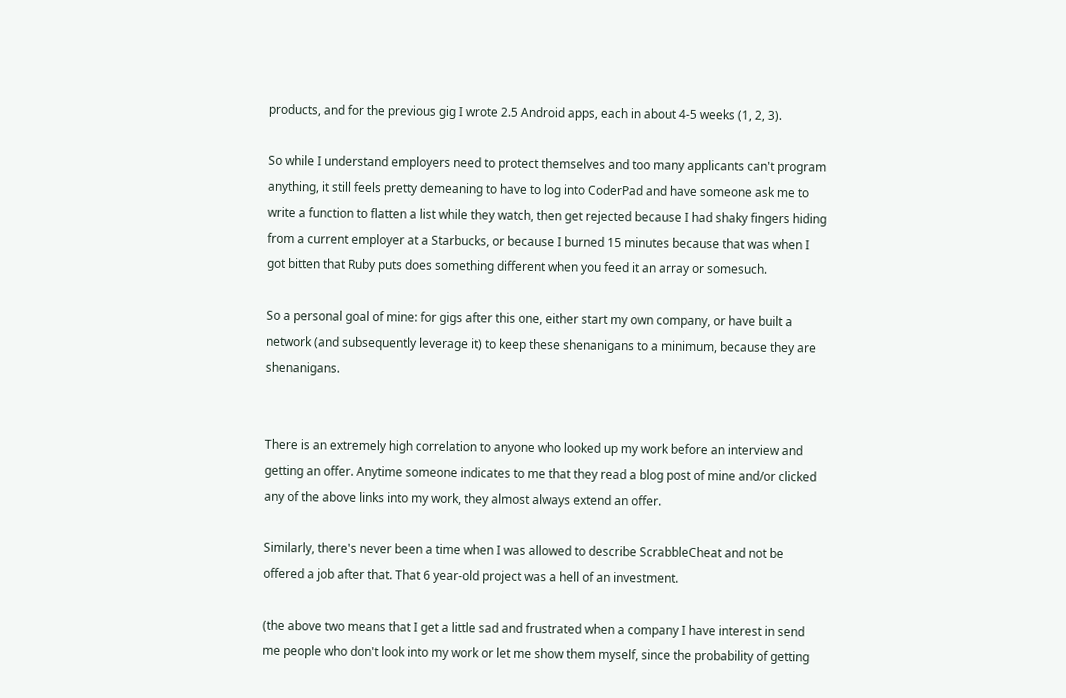products, and for the previous gig I wrote 2.5 Android apps, each in about 4-5 weeks (1, 2, 3).

So while I understand employers need to protect themselves and too many applicants can't program anything, it still feels pretty demeaning to have to log into CoderPad and have someone ask me to write a function to flatten a list while they watch, then get rejected because I had shaky fingers hiding from a current employer at a Starbucks, or because I burned 15 minutes because that was when I got bitten that Ruby puts does something different when you feed it an array or somesuch.

So a personal goal of mine: for gigs after this one, either start my own company, or have built a network (and subsequently leverage it) to keep these shenanigans to a minimum, because they are shenanigans.


There is an extremely high correlation to anyone who looked up my work before an interview and getting an offer. Anytime someone indicates to me that they read a blog post of mine and/or clicked any of the above links into my work, they almost always extend an offer.

Similarly, there's never been a time when I was allowed to describe ScrabbleCheat and not be offered a job after that. That 6 year-old project was a hell of an investment.

(the above two means that I get a little sad and frustrated when a company I have interest in send me people who don't look into my work or let me show them myself, since the probability of getting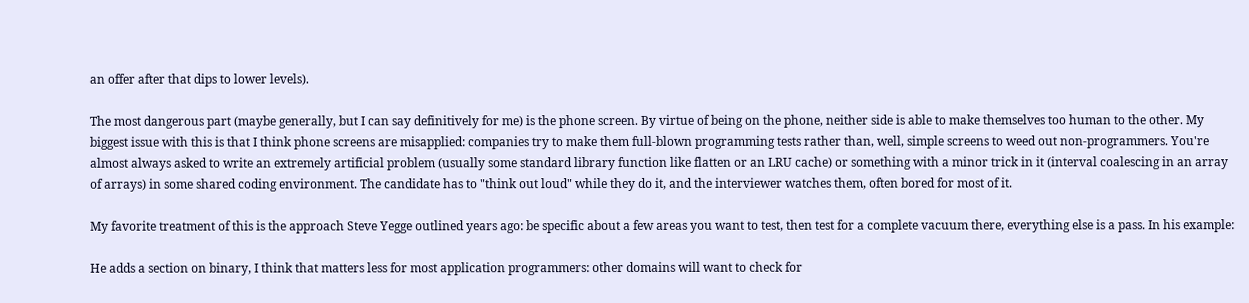an offer after that dips to lower levels).

The most dangerous part (maybe generally, but I can say definitively for me) is the phone screen. By virtue of being on the phone, neither side is able to make themselves too human to the other. My biggest issue with this is that I think phone screens are misapplied: companies try to make them full-blown programming tests rather than, well, simple screens to weed out non-programmers. You're almost always asked to write an extremely artificial problem (usually some standard library function like flatten or an LRU cache) or something with a minor trick in it (interval coalescing in an array of arrays) in some shared coding environment. The candidate has to "think out loud" while they do it, and the interviewer watches them, often bored for most of it.

My favorite treatment of this is the approach Steve Yegge outlined years ago: be specific about a few areas you want to test, then test for a complete vacuum there, everything else is a pass. In his example:

He adds a section on binary, I think that matters less for most application programmers: other domains will want to check for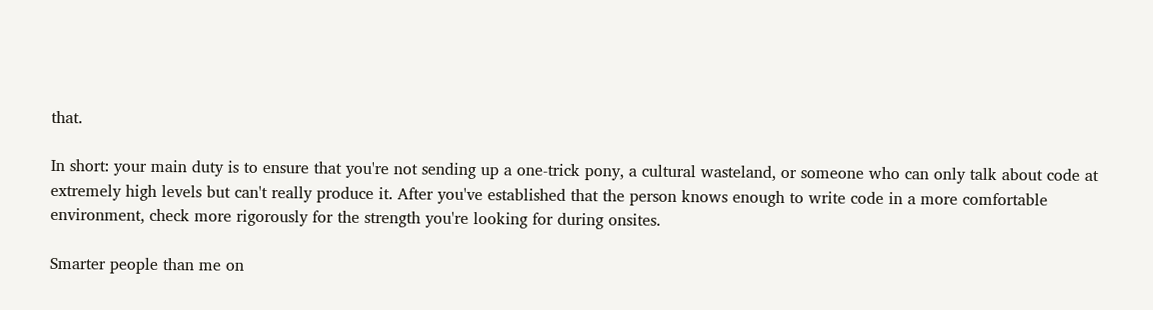that.

In short: your main duty is to ensure that you're not sending up a one-trick pony, a cultural wasteland, or someone who can only talk about code at extremely high levels but can't really produce it. After you've established that the person knows enough to write code in a more comfortable environment, check more rigorously for the strength you're looking for during onsites.

Smarter people than me on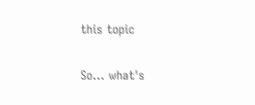this topic

So… what's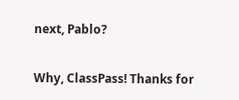next, Pablo?

Why, ClassPass! Thanks for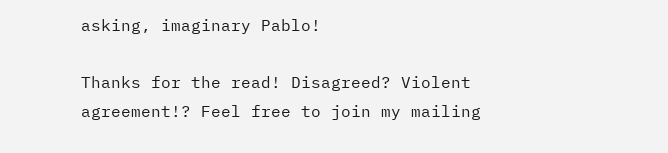asking, imaginary Pablo!

Thanks for the read! Disagreed? Violent agreement!? Feel free to join my mailing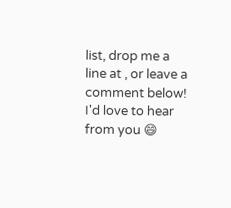list, drop me a line at , or leave a comment below! I'd love to hear from you 😄